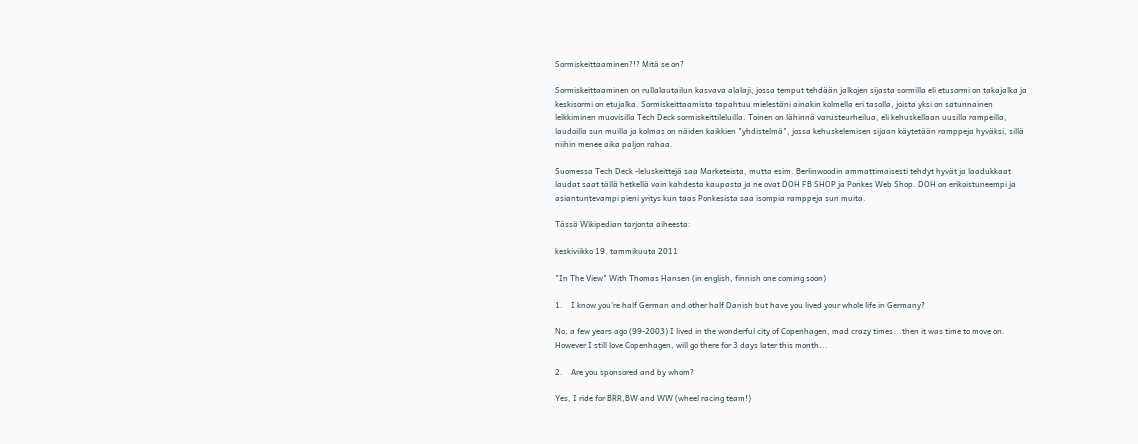Sormiskeittaaminen?!? Mitä se on?

Sormiskeittaaminen on rullalautailun kasvava alalaji, jossa temput tehdään jalkojen sijasta sormilla eli etusormi on takajalka ja keskisormi on etujalka. Sormiskeittaamista tapahtuu mielestäni ainakin kolmella eri tasolla, joista yksi on satunnainen leikkiminen muovisilla Tech Deck sormiskeittileluilla. Toinen on lähinnä varusteurheilua, eli kehuskellaan uusilla rampeilla, laudoilla sun muilla ja kolmas on näiden kaikkien "yhdistelmä", jossa kehuskelemisen sijaan käytetään ramppeja hyväksi, sillä niihin menee aika paljon rahaa.

Suomessa Tech Deck -leluskeittejä saa Marketeista, mutta esim. Berlinwoodin ammattimaisesti tehdyt hyvät ja laadukkaat laudat saat tällä hetkellä vain kahdesta kaupasta ja ne ovat DOH FB SHOP ja Ponkes Web Shop. DOH on erikoistuneempi ja asiantuntevampi pieni yritys kun taas Ponkesista saa isompia ramppeja sun muita.

Tässä Wikipedian tarjonta aiheesta:

keskiviikko 19. tammikuuta 2011

"In The View" With Thomas Hansen (in english, finnish one coming soon)

1.    I know you’re half German and other half Danish but have you lived your whole life in Germany?

No, a few years ago (99-2003) I lived in the wonderful city of Copenhagen, mad crazy times...then it was time to move on. However I still love Copenhagen, will go there for 3 days later this month...

2.    Are you sponsored and by whom?

Yes, I ride for BRR,BW and WW (wheel racing team!)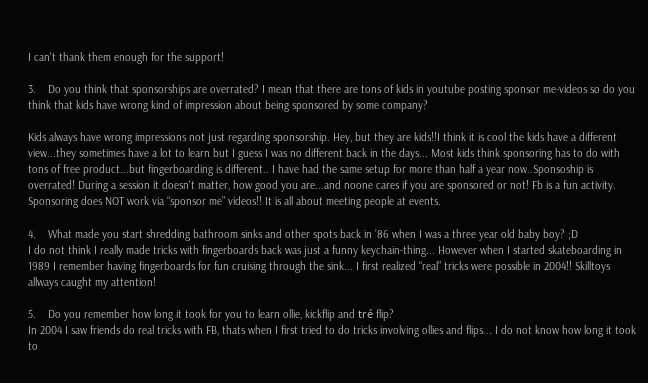I can't thank them enough for the support!

3.    Do you think that sponsorships are overrated? I mean that there are tons of kids in youtube posting sponsor me-videos so do you think that kids have wrong kind of impression about being sponsored by some company?

Kids always have wrong impressions not just regarding sponsorship. Hey, but they are kids!!I think it is cool the kids have a different view...they sometimes have a lot to learn but I guess I was no different back in the days... Most kids think sponsoring has to do with tons of free product...but fingerboarding is different.. I have had the same setup for more than half a year now..Sponsoship is overrated! During a session it doesn't matter, how good you are...and noone cares if you are sponsored or not! Fb is a fun activity. Sponsoring does NOT work via “sponsor me” videos!! It is all about meeting people at events.

4.    What made you start shredding bathroom sinks and other spots back in ’86 when I was a three year old baby boy? ;D
I do not think I really made tricks with fingerboards back was just a funny keychain-thing... However when I started skateboarding in 1989 I remember having fingerboards for fun cruising through the sink... I first realized “real” tricks were possible in 2004!! Skilltoys allways caught my attention!

5.    Do you remember how long it took for you to learn ollie, kickflip and tré flip?
In 2004 I saw friends do real tricks with FB, thats when I first tried to do tricks involving ollies and flips... I do not know how long it took to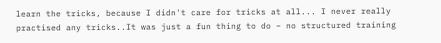learn the tricks, because I didn't care for tricks at all... I never really practised any tricks..It was just a fun thing to do – no structured training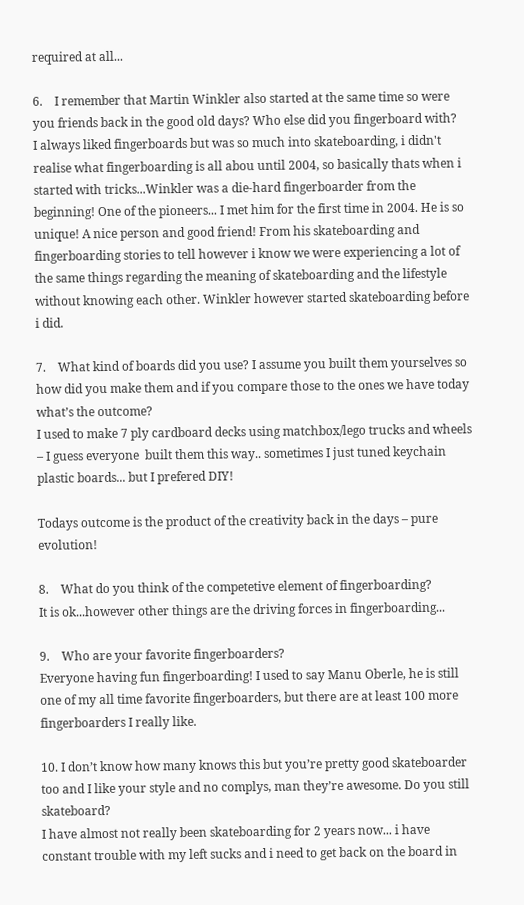required at all...

6.    I remember that Martin Winkler also started at the same time so were you friends back in the good old days? Who else did you fingerboard with?
I always liked fingerboards but was so much into skateboarding, i didn't realise what fingerboarding is all abou until 2004, so basically thats when i started with tricks...Winkler was a die-hard fingerboarder from the beginning! One of the pioneers... I met him for the first time in 2004. He is so unique! A nice person and good friend! From his skateboarding and fingerboarding stories to tell however i know we were experiencing a lot of the same things regarding the meaning of skateboarding and the lifestyle without knowing each other. Winkler however started skateboarding before i did.

7.    What kind of boards did you use? I assume you built them yourselves so how did you make them and if you compare those to the ones we have today what’s the outcome?
I used to make 7 ply cardboard decks using matchbox/lego trucks and wheels – I guess everyone  built them this way.. sometimes I just tuned keychain plastic boards... but I prefered DIY!

Todays outcome is the product of the creativity back in the days – pure evolution!

8.    What do you think of the competetive element of fingerboarding?
It is ok...however other things are the driving forces in fingerboarding...

9.    Who are your favorite fingerboarders?
Everyone having fun fingerboarding! I used to say Manu Oberle, he is still one of my all time favorite fingerboarders, but there are at least 100 more fingerboarders I really like.

10. I don’t know how many knows this but you’re pretty good skateboarder too and I like your style and no complys, man they’re awesome. Do you still skateboard?
I have almost not really been skateboarding for 2 years now... i have constant trouble with my left sucks and i need to get back on the board in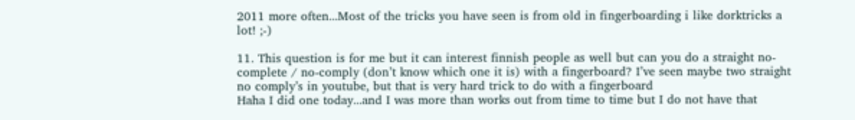2011 more often...Most of the tricks you have seen is from old in fingerboarding i like dorktricks a lot! ;-)

11. This question is for me but it can interest finnish people as well but can you do a straight no-complete / no-comply (don’t know which one it is) with a fingerboard? I’ve seen maybe two straight no comply’s in youtube, but that is very hard trick to do with a fingerboard
Haha I did one today...and I was more than works out from time to time but I do not have that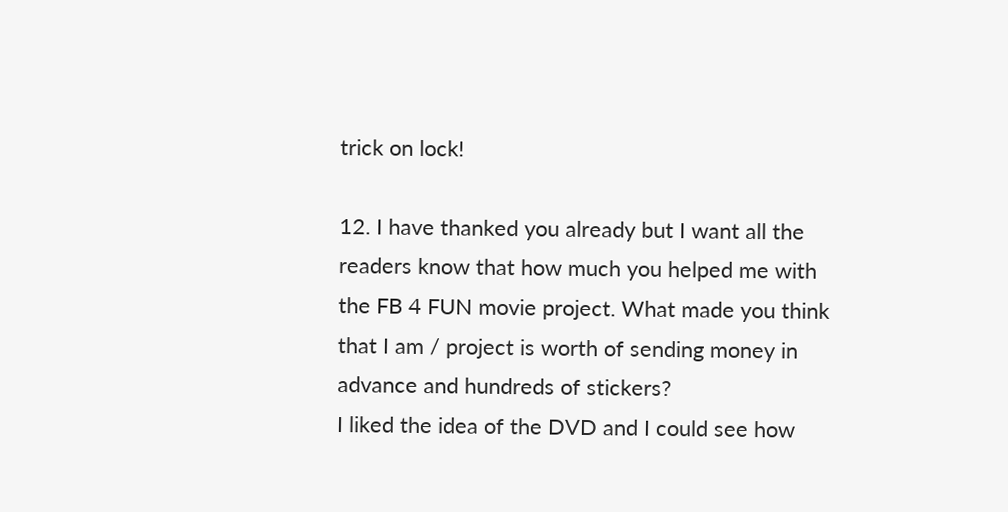trick on lock!

12. I have thanked you already but I want all the readers know that how much you helped me with the FB 4 FUN movie project. What made you think that I am / project is worth of sending money in advance and hundreds of stickers?
I liked the idea of the DVD and I could see how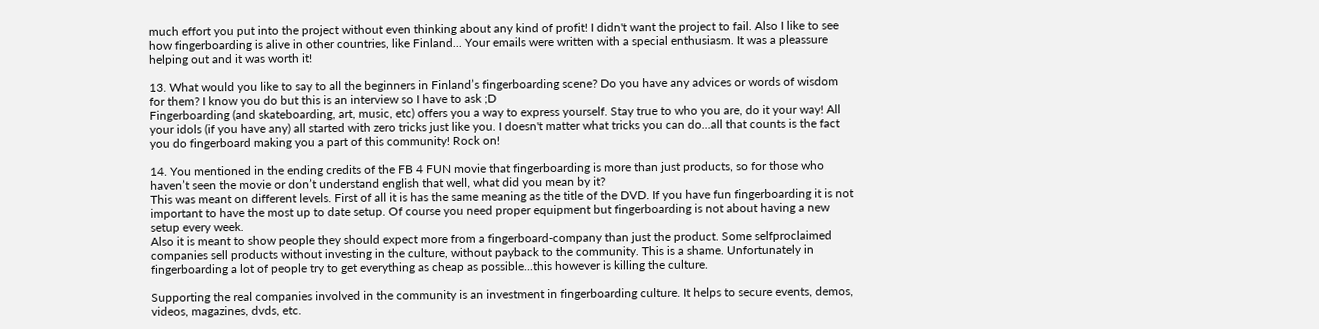much effort you put into the project without even thinking about any kind of profit! I didn't want the project to fail. Also I like to see how fingerboarding is alive in other countries, like Finland... Your emails were written with a special enthusiasm. It was a pleassure helping out and it was worth it!

13. What would you like to say to all the beginners in Finland’s fingerboarding scene? Do you have any advices or words of wisdom for them? I know you do but this is an interview so I have to ask ;D
Fingerboarding (and skateboarding, art, music, etc) offers you a way to express yourself. Stay true to who you are, do it your way! All your idols (if you have any) all started with zero tricks just like you. I doesn't matter what tricks you can do...all that counts is the fact you do fingerboard making you a part of this community! Rock on!

14. You mentioned in the ending credits of the FB 4 FUN movie that fingerboarding is more than just products, so for those who haven’t seen the movie or don’t understand english that well, what did you mean by it?
This was meant on different levels. First of all it is has the same meaning as the title of the DVD. If you have fun fingerboarding it is not important to have the most up to date setup. Of course you need proper equipment but fingerboarding is not about having a new setup every week.
Also it is meant to show people they should expect more from a fingerboard-company than just the product. Some selfproclaimed companies sell products without investing in the culture, without payback to the community. This is a shame. Unfortunately in fingerboarding a lot of people try to get everything as cheap as possible...this however is killing the culture.

Supporting the real companies involved in the community is an investment in fingerboarding culture. It helps to secure events, demos, videos, magazines, dvds, etc.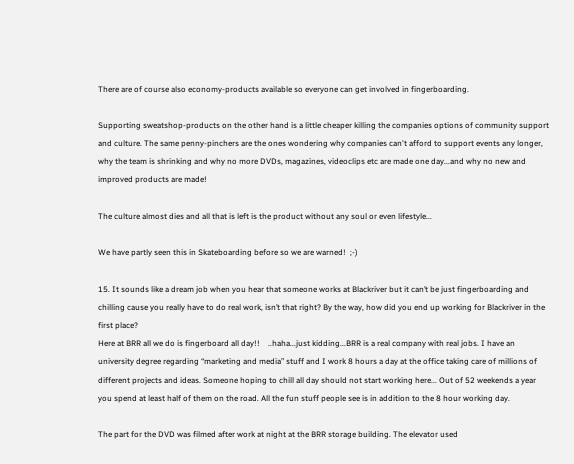There are of course also economy-products available so everyone can get involved in fingerboarding.

Supporting sweatshop-products on the other hand is a little cheaper killing the companies options of community support and culture. The same penny-pinchers are the ones wondering why companies can't afford to support events any longer, why the team is shrinking and why no more DVDs, magazines, videoclips etc are made one day...and why no new and improved products are made!

The culture almost dies and all that is left is the product without any soul or even lifestyle...

We have partly seen this in Skateboarding before so we are warned!  ;-)

15. It sounds like a dream job when you hear that someone works at Blackriver but it can’t be just fingerboarding and chilling cause you really have to do real work, isn’t that right? By the way, how did you end up working for Blackriver in the first place?
Here at BRR all we do is fingerboard all day!!    ..haha...just kidding...BRR is a real company with real jobs. I have an university degree regarding “marketing and media” stuff and I work 8 hours a day at the office taking care of millions of different projects and ideas. Someone hoping to chill all day should not start working here... Out of 52 weekends a year you spend at least half of them on the road. All the fun stuff people see is in addition to the 8 hour working day.

The part for the DVD was filmed after work at night at the BRR storage building. The elevator used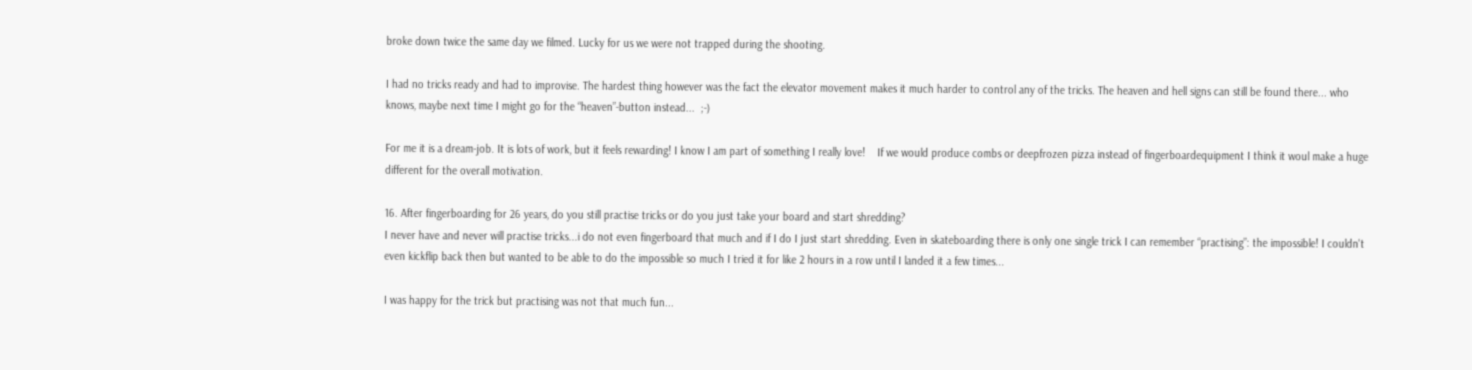broke down twice the same day we filmed. Lucky for us we were not trapped during the shooting.

I had no tricks ready and had to improvise. The hardest thing however was the fact the elevator movement makes it much harder to control any of the tricks. The heaven and hell signs can still be found there... who knows, maybe next time I might go for the “heaven”-button instead...  ;-)

For me it is a dream-job. It is lots of work, but it feels rewarding! I know I am part of something I really love!    If we would produce combs or deepfrozen pizza instead of fingerboardequipment I think it woul make a huge different for the overall motivation.

16. After fingerboarding for 26 years, do you still practise tricks or do you just take your board and start shredding?
I never have and never will practise tricks...i do not even fingerboard that much and if I do I just start shredding. Even in skateboarding there is only one single trick I can remember “practising”: the impossible! I couldn't even kickflip back then but wanted to be able to do the impossible so much I tried it for like 2 hours in a row until I landed it a few times...

I was happy for the trick but practising was not that much fun...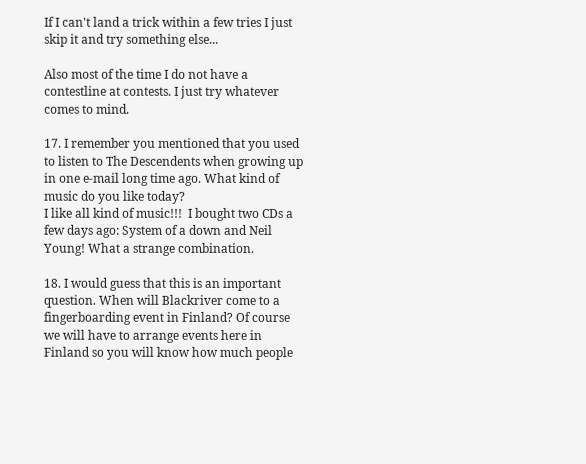If I can't land a trick within a few tries I just skip it and try something else...

Also most of the time I do not have a contestline at contests. I just try whatever comes to mind.

17. I remember you mentioned that you used to listen to The Descendents when growing up in one e-mail long time ago. What kind of music do you like today?
I like all kind of music!!!  I bought two CDs a few days ago: System of a down and Neil Young! What a strange combination.

18. I would guess that this is an important question. When will Blackriver come to a fingerboarding event in Finland? Of course we will have to arrange events here in Finland so you will know how much people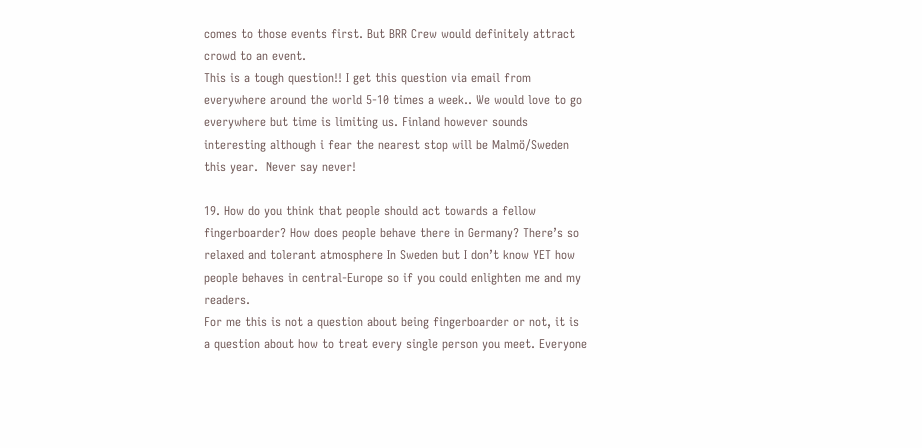comes to those events first. But BRR Crew would definitely attract crowd to an event.
This is a tough question!! I get this question via email from everywhere around the world 5-10 times a week.. We would love to go everywhere but time is limiting us. Finland however sounds interesting although i fear the nearest stop will be Malmö/Sweden this year.  Never say never!

19. How do you think that people should act towards a fellow fingerboarder? How does people behave there in Germany? There’s so relaxed and tolerant atmosphere In Sweden but I don’t know YET how people behaves in central-Europe so if you could enlighten me and my readers.
For me this is not a question about being fingerboarder or not, it is a question about how to treat every single person you meet. Everyone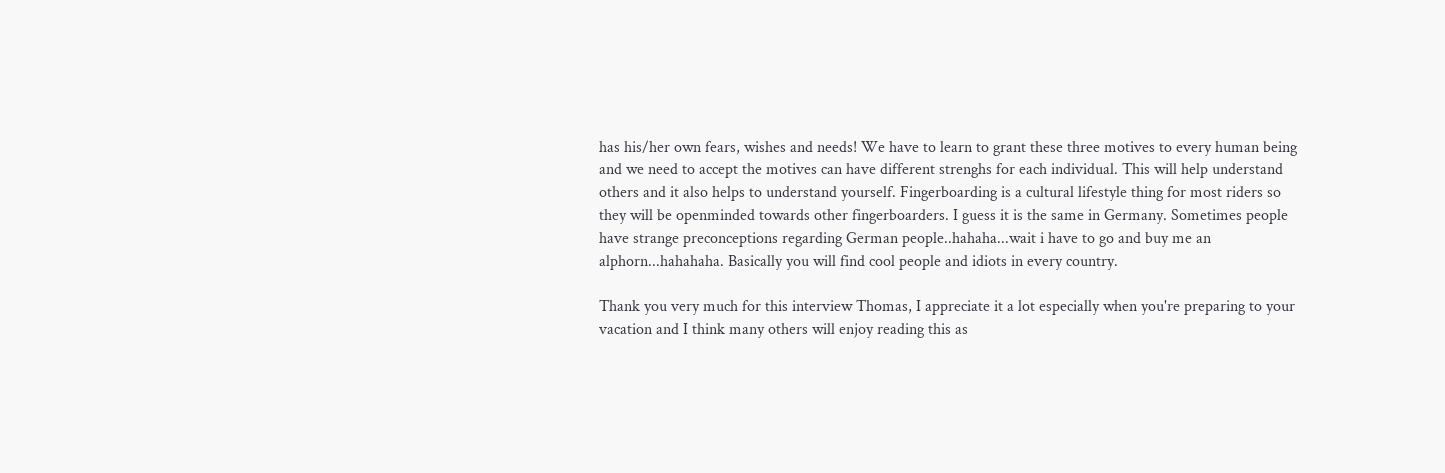has his/her own fears, wishes and needs! We have to learn to grant these three motives to every human being and we need to accept the motives can have different strenghs for each individual. This will help understand others and it also helps to understand yourself. Fingerboarding is a cultural lifestyle thing for most riders so they will be openminded towards other fingerboarders. I guess it is the same in Germany. Sometimes people have strange preconceptions regarding German people..hahaha...wait i have to go and buy me an alphorn...hahahaha. Basically you will find cool people and idiots in every country.

Thank you very much for this interview Thomas, I appreciate it a lot especially when you're preparing to your vacation and I think many others will enjoy reading this as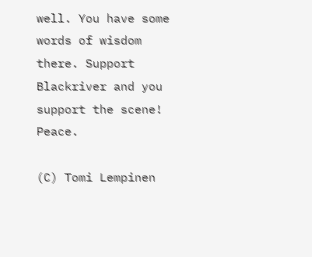well. You have some words of wisdom there. Support Blackriver and you support the scene! Peace.

(C) Tomi Lempinen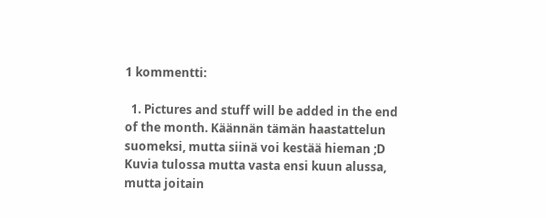1 kommentti:

  1. Pictures and stuff will be added in the end of the month. Käännän tämän haastattelun suomeksi, mutta siinä voi kestää hieman ;D Kuvia tulossa mutta vasta ensi kuun alussa, mutta joitain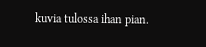kuvia tulossa ihan pian.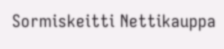Sormiskeitti Nettikauppa